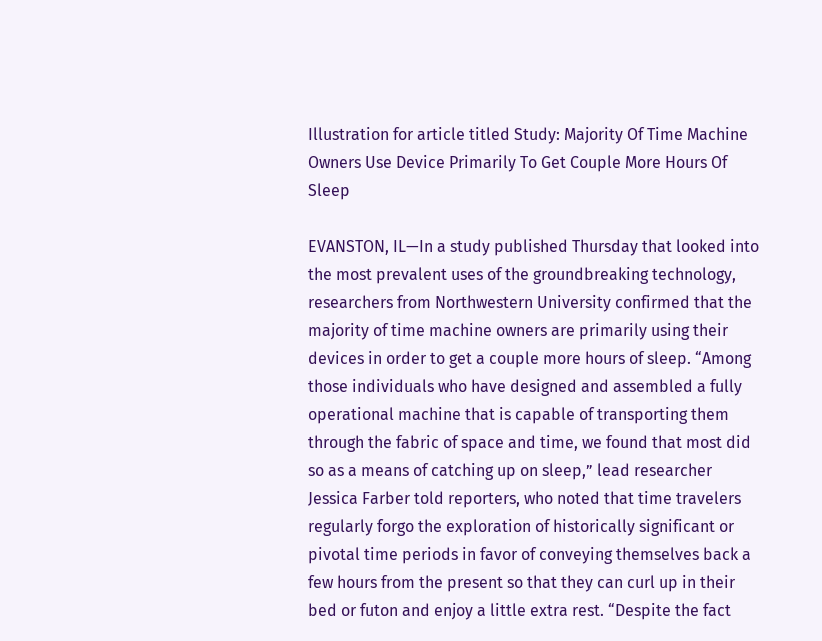Illustration for article titled Study: Majority Of Time Machine Owners Use Device Primarily To Get Couple More Hours Of Sleep

EVANSTON, IL—In a study published Thursday that looked into the most prevalent uses of the groundbreaking technology, researchers from Northwestern University confirmed that the majority of time machine owners are primarily using their devices in order to get a couple more hours of sleep. “Among those individuals who have designed and assembled a fully operational machine that is capable of transporting them through the fabric of space and time, we found that most did so as a means of catching up on sleep,” lead researcher Jessica Farber told reporters, who noted that time travelers regularly forgo the exploration of historically significant or pivotal time periods in favor of conveying themselves back a few hours from the present so that they can curl up in their bed or futon and enjoy a little extra rest. “Despite the fact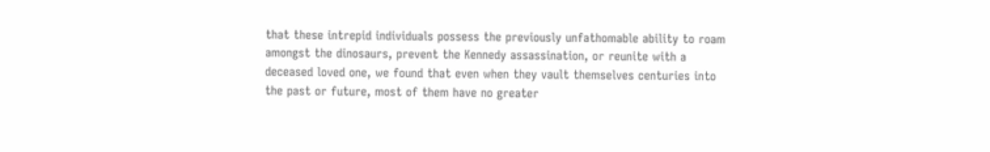that these intrepid individuals possess the previously unfathomable ability to roam amongst the dinosaurs, prevent the Kennedy assassination, or reunite with a deceased loved one, we found that even when they vault themselves centuries into the past or future, most of them have no greater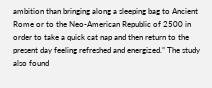ambition than bringing along a sleeping bag to Ancient Rome or to the Neo-American Republic of 2500 in order to take a quick cat nap and then return to the present day feeling refreshed and energized.” The study also found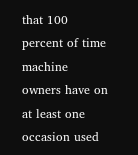that 100 percent of time machine owners have on at least one occasion used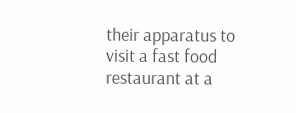their apparatus to visit a fast food restaurant at a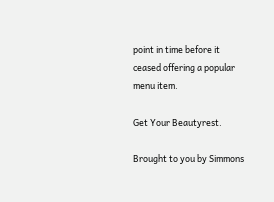point in time before it ceased offering a popular menu item.

Get Your Beautyrest.

Brought to you by Simmons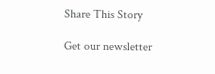Share This Story

Get our newsletter